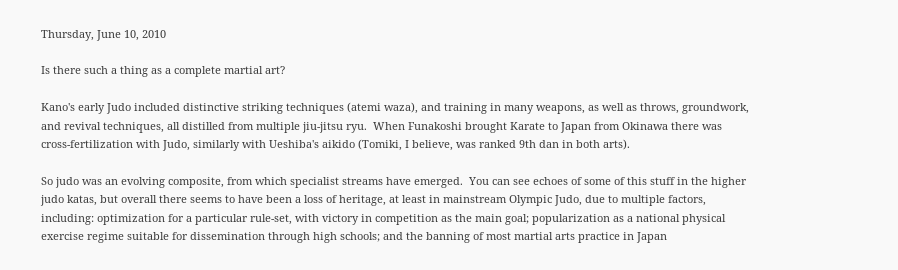Thursday, June 10, 2010

Is there such a thing as a complete martial art?

Kano's early Judo included distinctive striking techniques (atemi waza), and training in many weapons, as well as throws, groundwork, and revival techniques, all distilled from multiple jiu-jitsu ryu.  When Funakoshi brought Karate to Japan from Okinawa there was cross-fertilization with Judo, similarly with Ueshiba's aikido (Tomiki, I believe, was ranked 9th dan in both arts).

So judo was an evolving composite, from which specialist streams have emerged.  You can see echoes of some of this stuff in the higher judo katas, but overall there seems to have been a loss of heritage, at least in mainstream Olympic Judo, due to multiple factors, including: optimization for a particular rule-set, with victory in competition as the main goal; popularization as a national physical exercise regime suitable for dissemination through high schools; and the banning of most martial arts practice in Japan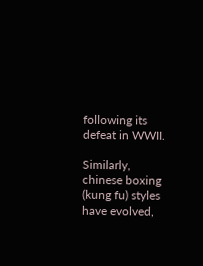following its defeat in WWII.

Similarly, chinese boxing (kung fu) styles have evolved,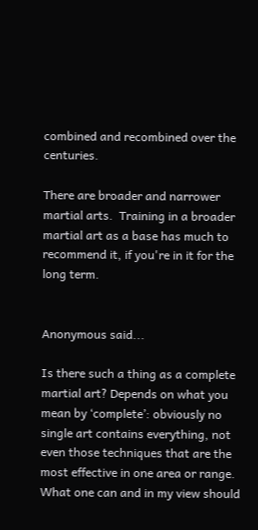combined and recombined over the centuries.

There are broader and narrower martial arts.  Training in a broader martial art as a base has much to recommend it, if you're in it for the long term.


Anonymous said...

Is there such a thing as a complete martial art? Depends on what you mean by ‘complete’: obviously no single art contains everything, not even those techniques that are the most effective in one area or range. What one can and in my view should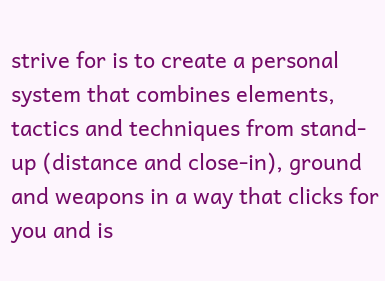strive for is to create a personal system that combines elements, tactics and techniques from stand-up (distance and close-in), ground and weapons in a way that clicks for you and is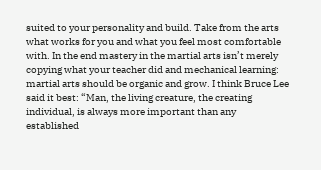suited to your personality and build. Take from the arts what works for you and what you feel most comfortable with. In the end mastery in the martial arts isn’t merely copying what your teacher did and mechanical learning: martial arts should be organic and grow. I think Bruce Lee said it best: “Man, the living creature, the creating individual, is always more important than any established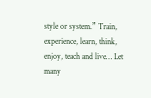style or system.” Train, experience, learn, think, enjoy, teach and live… Let many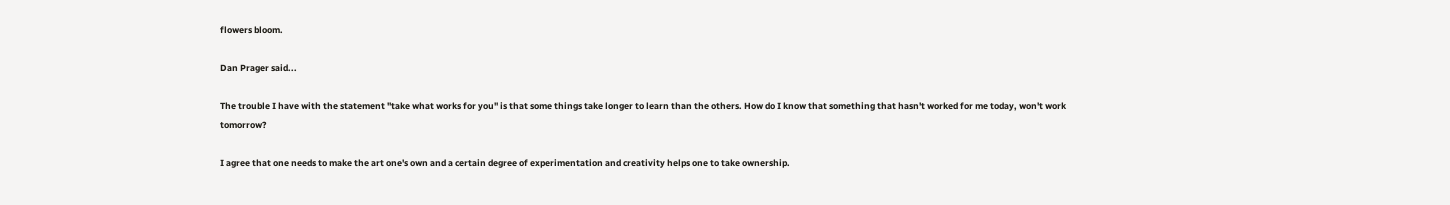flowers bloom.

Dan Prager said...

The trouble I have with the statement "take what works for you" is that some things take longer to learn than the others. How do I know that something that hasn't worked for me today, won't work tomorrow?

I agree that one needs to make the art one's own and a certain degree of experimentation and creativity helps one to take ownership.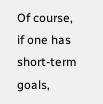Of course, if one has short-term goals,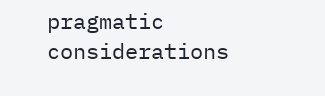pragmatic considerations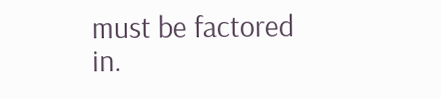must be factored in.